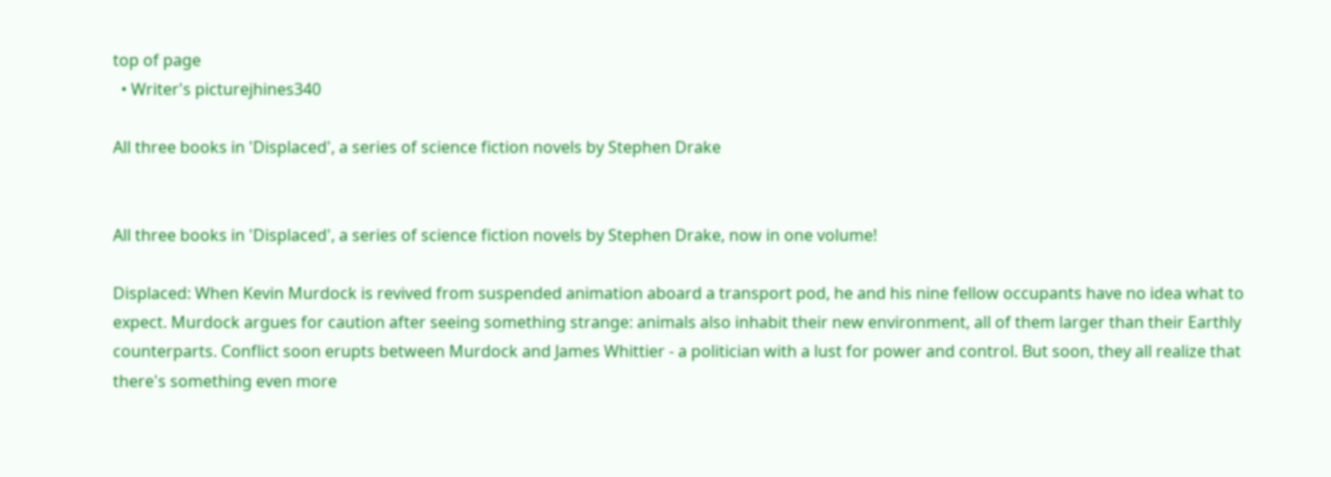top of page
  • Writer's picturejhines340

All three books in 'Displaced', a series of science fiction novels by Stephen Drake


All three books in 'Displaced', a series of science fiction novels by Stephen Drake, now in one volume!

Displaced: When Kevin Murdock is revived from suspended animation aboard a transport pod, he and his nine fellow occupants have no idea what to expect. Murdock argues for caution after seeing something strange: animals also inhabit their new environment, all of them larger than their Earthly counterparts. Conflict soon erupts between Murdock and James Whittier - a politician with a lust for power and control. But soon, they all realize that there's something even more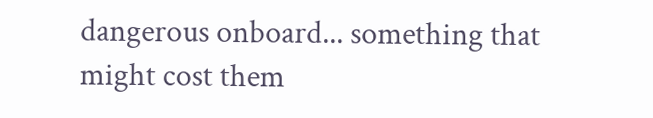dangerous onboard... something that might cost them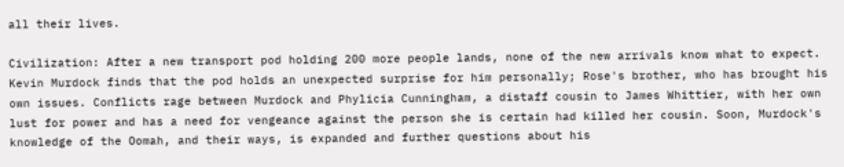all their lives.

Civilization: After a new transport pod holding 200 more people lands, none of the new arrivals know what to expect. Kevin Murdock finds that the pod holds an unexpected surprise for him personally; Rose's brother, who has brought his own issues. Conflicts rage between Murdock and Phylicia Cunningham, a distaff cousin to James Whittier, with her own lust for power and has a need for vengeance against the person she is certain had killed her cousin. Soon, Murdock's knowledge of the Oomah, and their ways, is expanded and further questions about his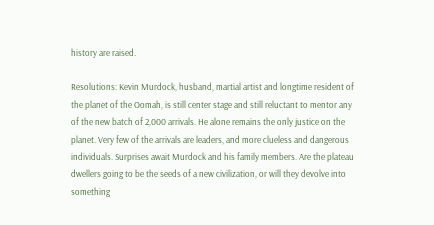history are raised.

Resolutions: Kevin Murdock, husband, martial artist and longtime resident of the planet of the Oomah, is still center stage and still reluctant to mentor any of the new batch of 2,000 arrivals. He alone remains the only justice on the planet. Very few of the arrivals are leaders, and more clueless and dangerous individuals. Surprises await Murdock and his family members. Are the plateau dwellers going to be the seeds of a new civilization, or will they devolve into something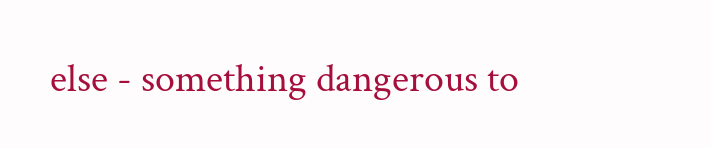else - something dangerous to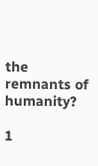the remnants of humanity?

1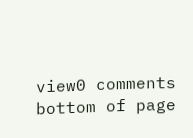view0 comments
bottom of page